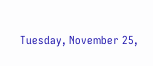Tuesday, November 25,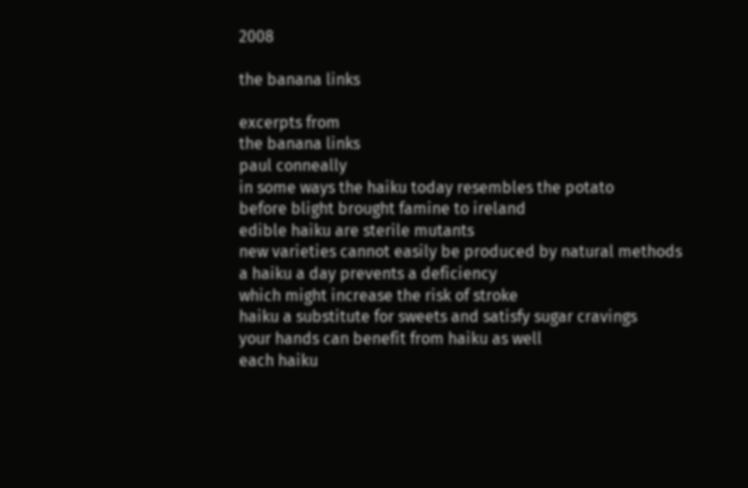2008

the banana links

excerpts from
the banana links
paul conneally
in some ways the haiku today resembles the potato
before blight brought famine to ireland
edible haiku are sterile mutants
new varieties cannot easily be produced by natural methods
a haiku a day prevents a deficiency
which might increase the risk of stroke
haiku a substitute for sweets and satisfy sugar cravings
your hands can benefit from haiku as well
each haiku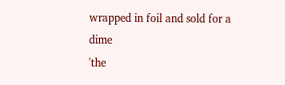wrapped in foil and sold for a dime
'the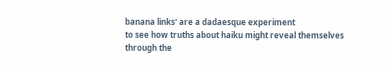banana links' are a dadaesque experiment
to see how truths about haiku might reveal themselves
through the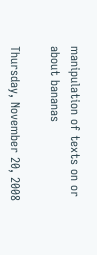manipulation of texts on or about bananas

Thursday, November 20, 2008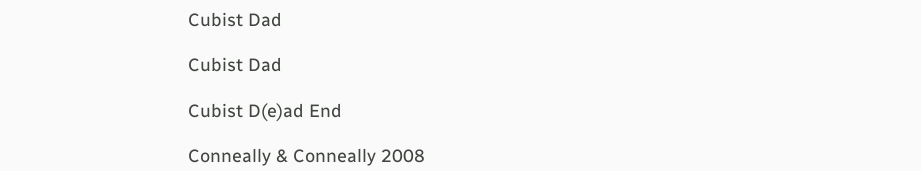Cubist Dad

Cubist Dad

Cubist D(e)ad End

Conneally & Conneally 2008